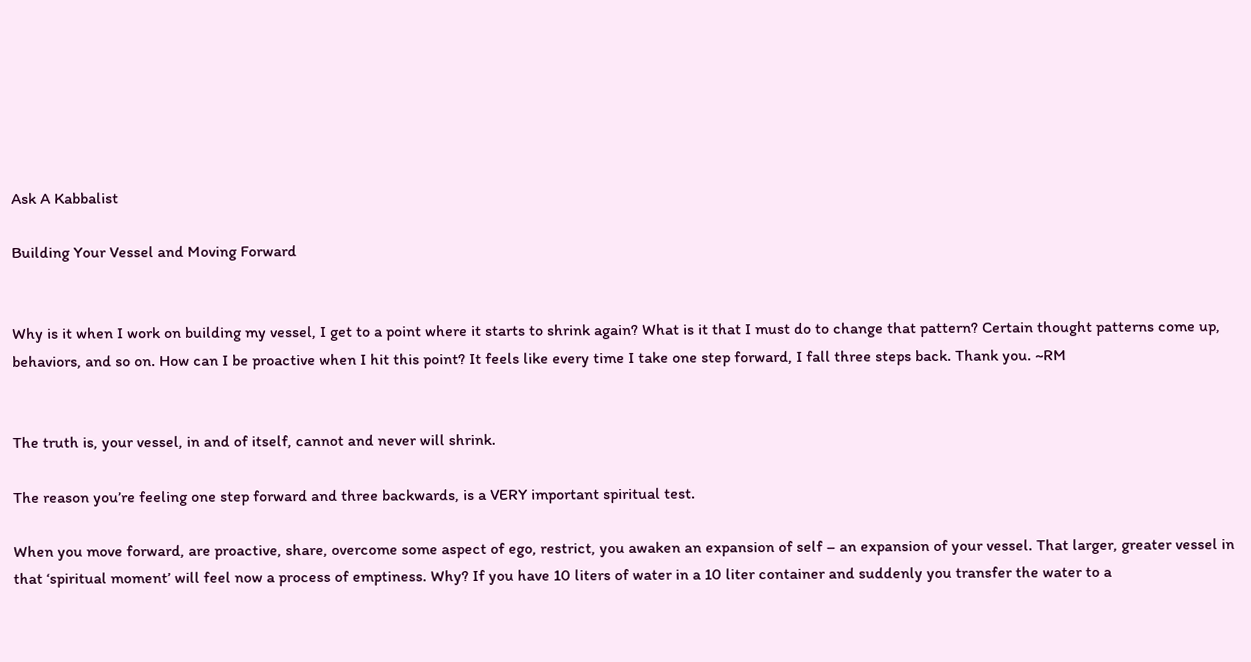Ask A Kabbalist

Building Your Vessel and Moving Forward


Why is it when I work on building my vessel, I get to a point where it starts to shrink again? What is it that I must do to change that pattern? Certain thought patterns come up, behaviors, and so on. How can I be proactive when I hit this point? It feels like every time I take one step forward, I fall three steps back. Thank you. ~RM


The truth is, your vessel, in and of itself, cannot and never will shrink.

The reason you’re feeling one step forward and three backwards, is a VERY important spiritual test.

When you move forward, are proactive, share, overcome some aspect of ego, restrict, you awaken an expansion of self – an expansion of your vessel. That larger, greater vessel in that ‘spiritual moment’ will feel now a process of emptiness. Why? If you have 10 liters of water in a 10 liter container and suddenly you transfer the water to a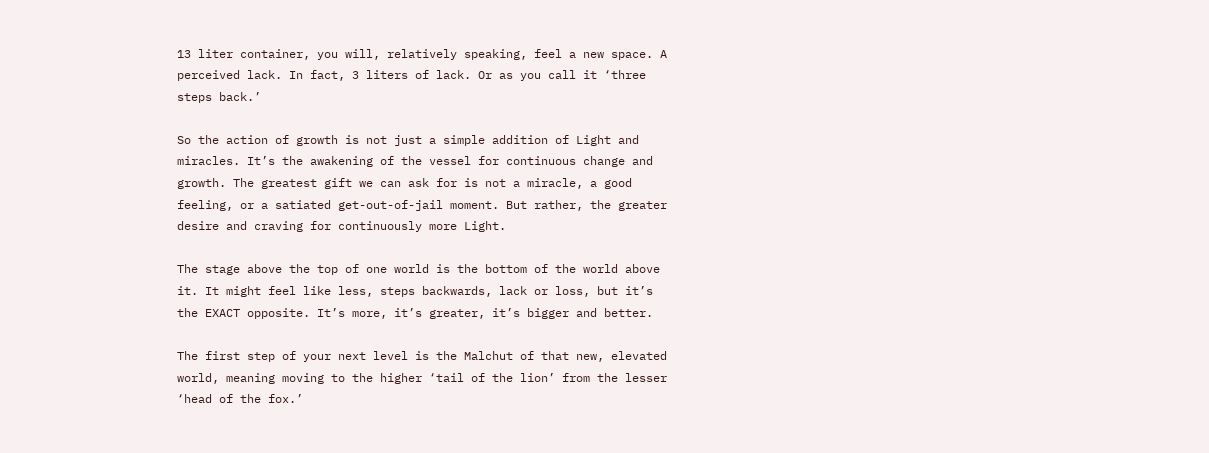13 liter container, you will, relatively speaking, feel a new space. A perceived lack. In fact, 3 liters of lack. Or as you call it ‘three steps back.’

So the action of growth is not just a simple addition of Light and miracles. It’s the awakening of the vessel for continuous change and growth. The greatest gift we can ask for is not a miracle, a good feeling, or a satiated get-out-of-jail moment. But rather, the greater desire and craving for continuously more Light.

The stage above the top of one world is the bottom of the world above it. It might feel like less, steps backwards, lack or loss, but it’s the EXACT opposite. It’s more, it’s greater, it’s bigger and better.

The first step of your next level is the Malchut of that new, elevated world, meaning moving to the higher ‘tail of the lion’ from the lesser ‘head of the fox.’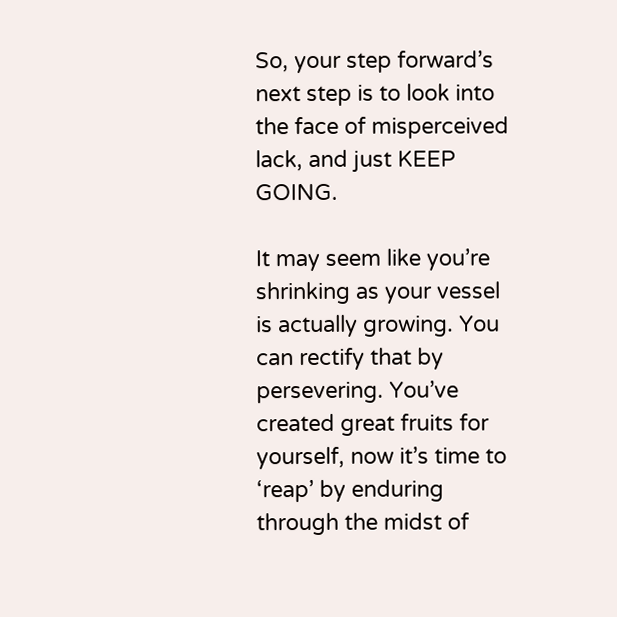So, your step forward’s next step is to look into the face of misperceived lack, and just KEEP GOING.

It may seem like you’re shrinking as your vessel is actually growing. You can rectify that by persevering. You’ve created great fruits for yourself, now it’s time to ‘reap’ by enduring through the midst of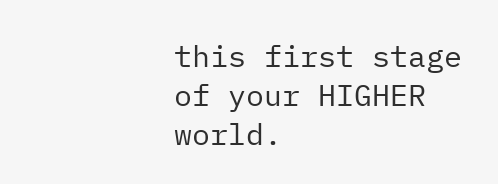this first stage of your HIGHER world.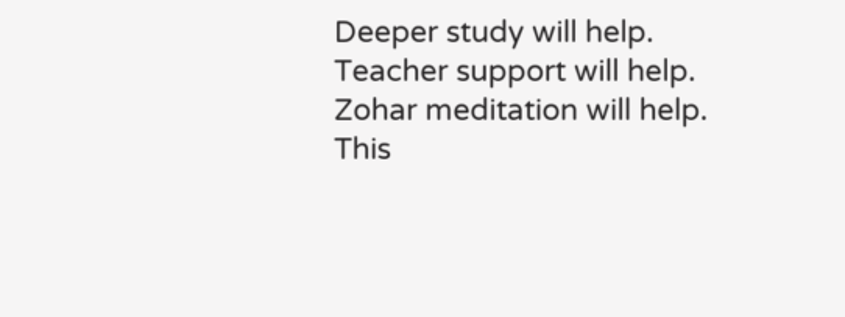Deeper study will help. Teacher support will help. Zohar meditation will help. This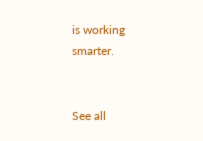is working smarter.


See all